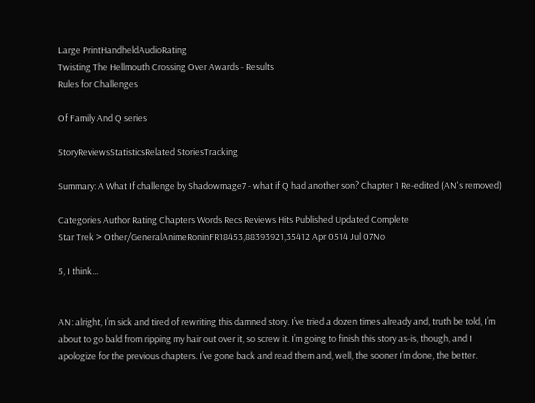Large PrintHandheldAudioRating
Twisting The Hellmouth Crossing Over Awards - Results
Rules for Challenges

Of Family And Q series

StoryReviewsStatisticsRelated StoriesTracking

Summary: A What If challenge by Shadowmage7 - what if Q had another son? Chapter 1 Re-edited (AN's removed)

Categories Author Rating Chapters Words Recs Reviews Hits Published Updated Complete
Star Trek > Other/GeneralAnimeRoninFR18453,88393921,35412 Apr 0514 Jul 07No

5, I think...


AN: alright, I’m sick and tired of rewriting this damned story. I’ve tried a dozen times already and, truth be told, I’m about to go bald from ripping my hair out over it, so screw it. I’m going to finish this story as-is, though, and I apologize for the previous chapters. I’ve gone back and read them and, well, the sooner I’m done, the better.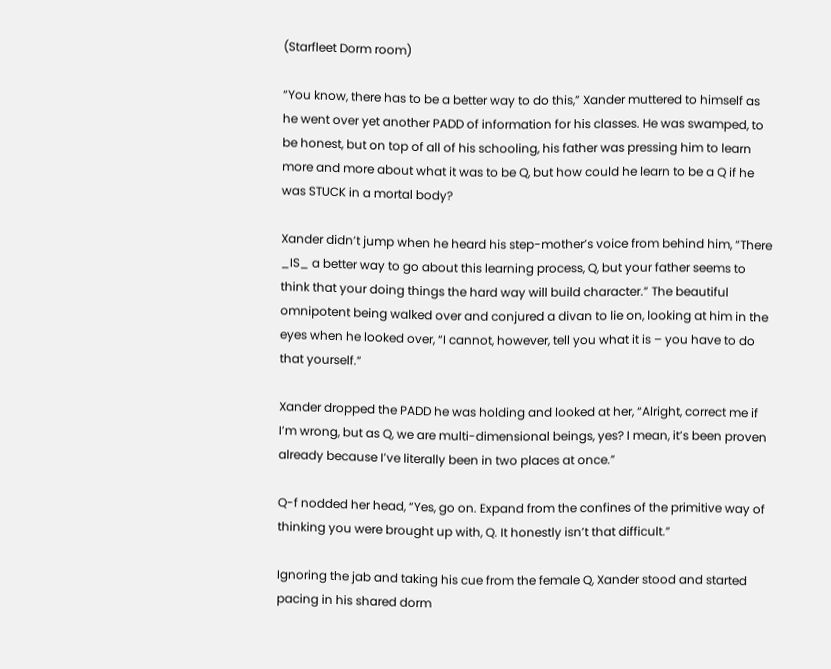(Starfleet Dorm room)

“You know, there has to be a better way to do this,” Xander muttered to himself as he went over yet another PADD of information for his classes. He was swamped, to be honest, but on top of all of his schooling, his father was pressing him to learn more and more about what it was to be Q, but how could he learn to be a Q if he was STUCK in a mortal body?

Xander didn’t jump when he heard his step-mother’s voice from behind him, “There _IS_ a better way to go about this learning process, Q, but your father seems to think that your doing things the hard way will build character.” The beautiful omnipotent being walked over and conjured a divan to lie on, looking at him in the eyes when he looked over, “I cannot, however, tell you what it is – you have to do that yourself.”

Xander dropped the PADD he was holding and looked at her, “Alright, correct me if I’m wrong, but as Q, we are multi-dimensional beings, yes? I mean, it’s been proven already because I’ve literally been in two places at once.”

Q-f nodded her head, “Yes, go on. Expand from the confines of the primitive way of thinking you were brought up with, Q. It honestly isn’t that difficult.”

Ignoring the jab and taking his cue from the female Q, Xander stood and started pacing in his shared dorm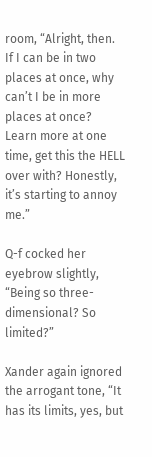room, “Alright, then. If I can be in two places at once, why can’t I be in more places at once? Learn more at one time, get this the HELL over with? Honestly, it’s starting to annoy me.”

Q-f cocked her eyebrow slightly, “Being so three-dimensional? So limited?”

Xander again ignored the arrogant tone, “It has its limits, yes, but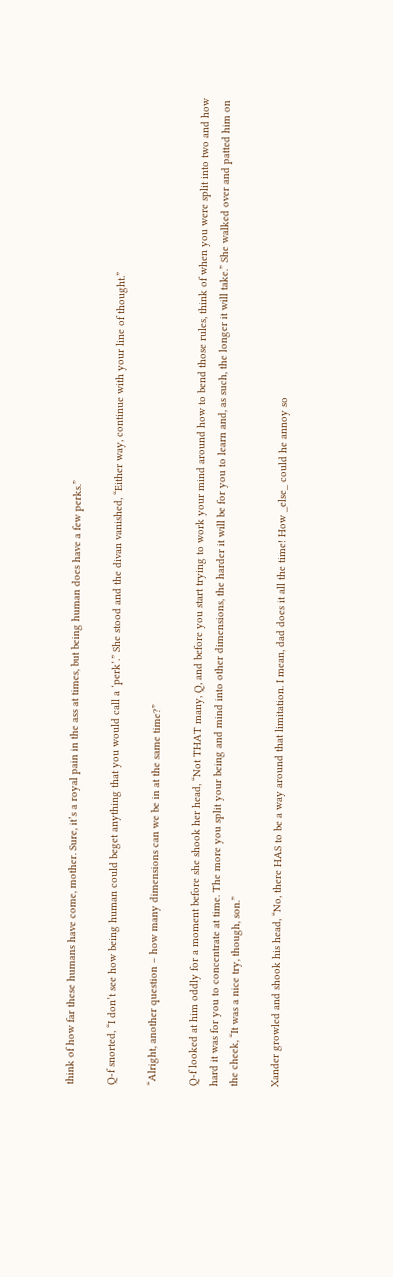think of how far these humans have come, mother. Sure, it’s a royal pain in the ass at times, but being human does have a few perks.”

Q-f snorted, “I don’t see how being human could beget anything that you would call a ‘perk’.” She stood and the divan vanished, “Either way, continue with your line of thought.”

“Alright, another question – how many dimensions can we be in at the same time?”

Q-f looked at him oddly for a moment before she shook her head, “Not THAT many, Q, and before you start trying to work your mind around how to bend those rules, think of when you were split into two and how hard it was for you to concentrate at time. The more you split your being and mind into other dimensions, the harder it will be for you to learn and, as such, the longer it will take.” She walked over and patted him on the cheek, “It was a nice try, though, son.”

Xander growled and shook his head, “No, there HAS to be a way around that limitation. I mean, dad does it all the time! How _else_ could he annoy so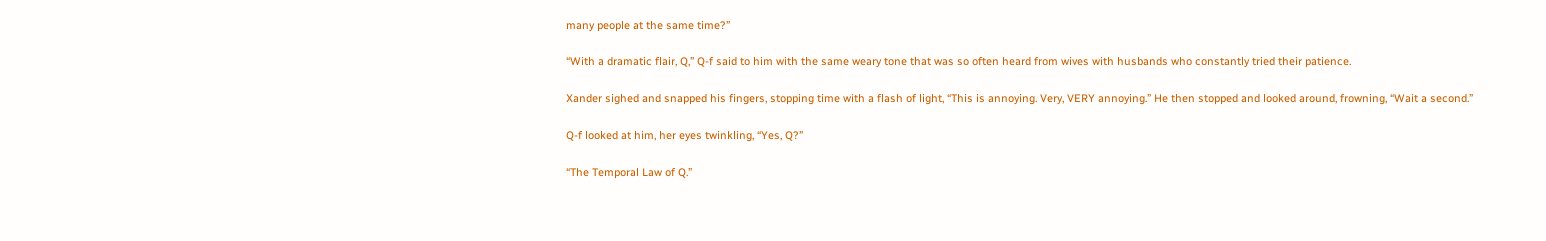many people at the same time?”

“With a dramatic flair, Q,” Q-f said to him with the same weary tone that was so often heard from wives with husbands who constantly tried their patience.

Xander sighed and snapped his fingers, stopping time with a flash of light, “This is annoying. Very, VERY annoying.” He then stopped and looked around, frowning, “Wait a second.”

Q-f looked at him, her eyes twinkling, “Yes, Q?”

“The Temporal Law of Q.”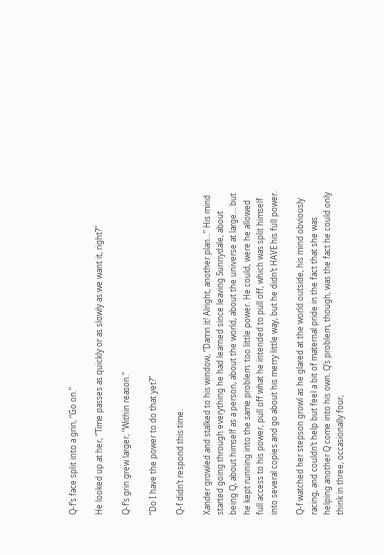Q-f’s face split into a grin, “Go on.”

He looked up at her, “Time passes as quickly or as slowly as we want it, right?”

Q-f’s grin grew larger, “Within reason.”

“Do I have the power to do that yet?”

Q-f didn’t respond this time.

Xander growled and stalked to his window, “Damn it! Alright, another plan…” His mind started going through everything he had learned since leaving Sunnydale, about being Q, about himself as a person, about the world, about the universe at large… but he kept running into the same problem: too little power. He could, were he allowed full access to his power, pull off what he intended to pull off, which was split himself into several copies and go about his merry little way, but he didn’t HAVE his full power.

Q-f watched her stepson growl as he glared at the world outside, his mind obviously racing, and couldn’t help but feel a bit of maternal pride in the fact that she was helping another Q come into his own. Q’s problem, though, was the fact he could only think in three, occasionally four,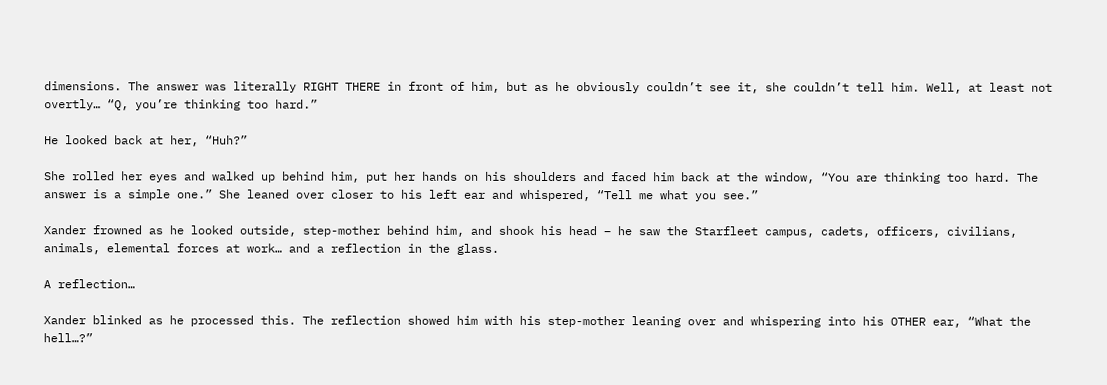dimensions. The answer was literally RIGHT THERE in front of him, but as he obviously couldn’t see it, she couldn’t tell him. Well, at least not overtly… “Q, you’re thinking too hard.”

He looked back at her, “Huh?”

She rolled her eyes and walked up behind him, put her hands on his shoulders and faced him back at the window, “You are thinking too hard. The answer is a simple one.” She leaned over closer to his left ear and whispered, “Tell me what you see.”

Xander frowned as he looked outside, step-mother behind him, and shook his head – he saw the Starfleet campus, cadets, officers, civilians, animals, elemental forces at work… and a reflection in the glass.

A reflection…

Xander blinked as he processed this. The reflection showed him with his step-mother leaning over and whispering into his OTHER ear, “What the hell…?”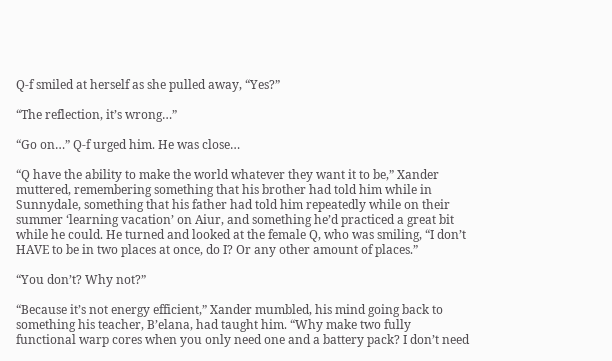Q-f smiled at herself as she pulled away, “Yes?”

“The reflection, it’s wrong…”

“Go on…” Q-f urged him. He was close…

“Q have the ability to make the world whatever they want it to be,” Xander muttered, remembering something that his brother had told him while in Sunnydale, something that his father had told him repeatedly while on their summer ‘learning vacation’ on Aiur, and something he’d practiced a great bit while he could. He turned and looked at the female Q, who was smiling, “I don’t HAVE to be in two places at once, do I? Or any other amount of places.”

“You don’t? Why not?”

“Because it’s not energy efficient,” Xander mumbled, his mind going back to something his teacher, B’elana, had taught him. “Why make two fully functional warp cores when you only need one and a battery pack? I don’t need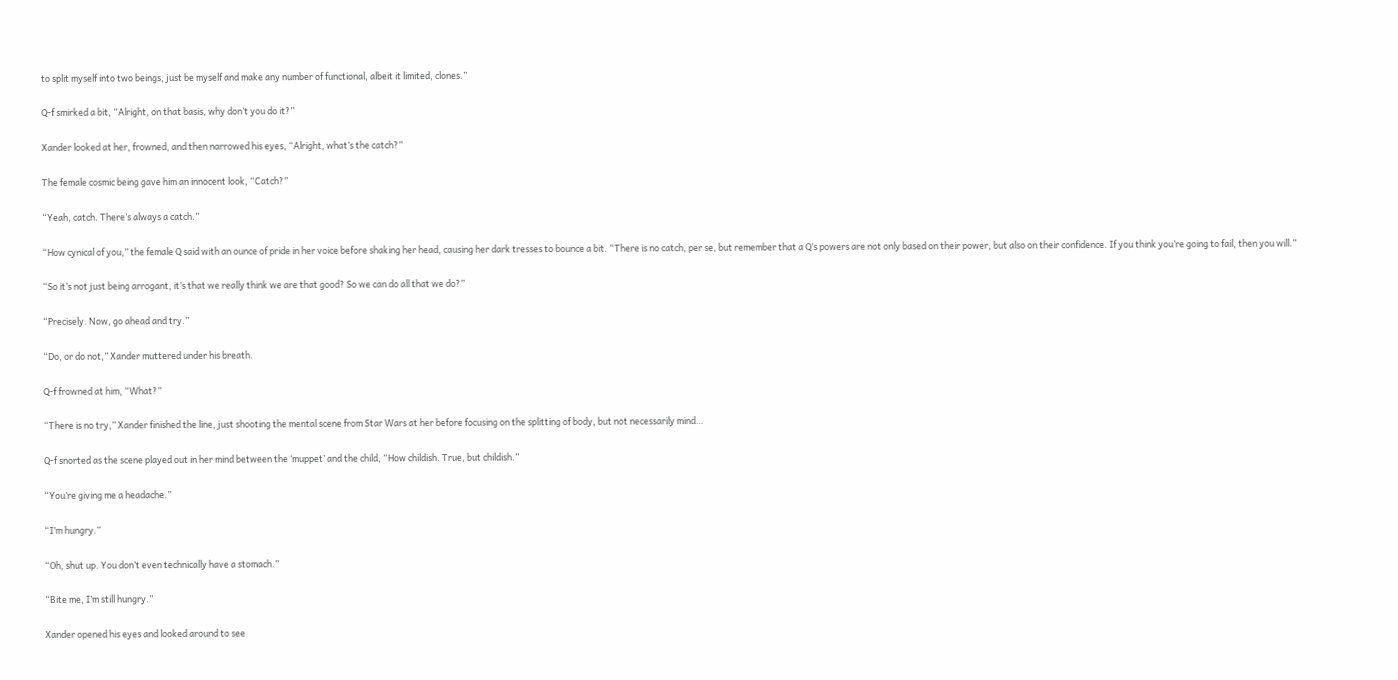to split myself into two beings, just be myself and make any number of functional, albeit it limited, clones.”

Q-f smirked a bit, “Alright, on that basis, why don’t you do it?”

Xander looked at her, frowned, and then narrowed his eyes, “Alright, what’s the catch?”

The female cosmic being gave him an innocent look, “Catch?”

“Yeah, catch. There’s always a catch.”

“How cynical of you,” the female Q said with an ounce of pride in her voice before shaking her head, causing her dark tresses to bounce a bit. “There is no catch, per se, but remember that a Q’s powers are not only based on their power, but also on their confidence. If you think you’re going to fail, then you will.”

“So it’s not just being arrogant, it’s that we really think we are that good? So we can do all that we do?”

“Precisely. Now, go ahead and try.”

“Do, or do not,” Xander muttered under his breath.

Q-f frowned at him, “What?”

“There is no try,” Xander finished the line, just shooting the mental scene from Star Wars at her before focusing on the splitting of body, but not necessarily mind…

Q-f snorted as the scene played out in her mind between the ‘muppet’ and the child, “How childish. True, but childish.”

“You’re giving me a headache.”

“I’m hungry.”

“Oh, shut up. You don’t even technically have a stomach.”

“Bite me, I’m still hungry.”

Xander opened his eyes and looked around to see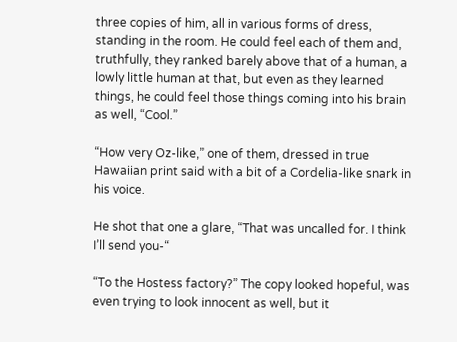three copies of him, all in various forms of dress, standing in the room. He could feel each of them and, truthfully, they ranked barely above that of a human, a lowly little human at that, but even as they learned things, he could feel those things coming into his brain as well, “Cool.”

“How very Oz-like,” one of them, dressed in true Hawaiian print said with a bit of a Cordelia-like snark in his voice.

He shot that one a glare, “That was uncalled for. I think I’ll send you-“

“To the Hostess factory?” The copy looked hopeful, was even trying to look innocent as well, but it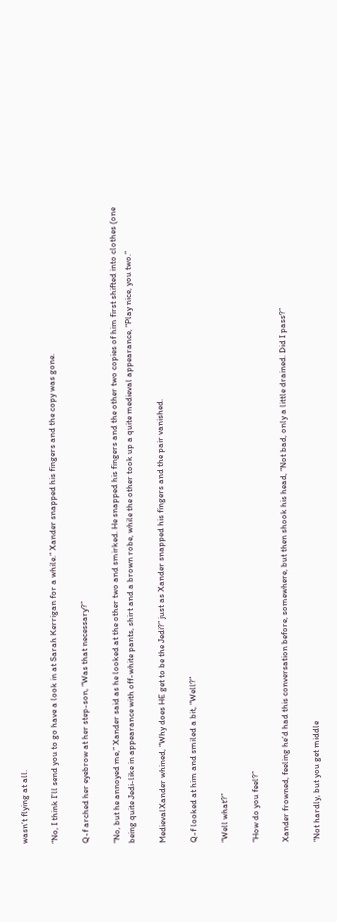wasn’t flying at all.

“No, I think I’ll send you to go have a look in at Sarah Kerrigan for a while.” Xander snapped his fingers and the copy was gone.

Q-f arched her eyebrow at her step-son, “Was that necessary?”

“No, but he annoyed me,” Xander said as he looked at the other two and smirked. He snapped his fingers and the other two copies of him first shifted into clothes (one being quite Jedi-like in appearance with off-white pants, shirt and a brown robe, while the other took up a quite medieval appearance, “Play nice, you two.”

MedievalXander whined, “Why does HE get to be the Jedi?” just as Xander snapped his fingers and the pair vanished.

Q-f looked at him and smiled a bit, “Well?”

“Well what?”

“How do you feel?”

Xander frowned, feeling he’d had this conversation before, somewhere, but then shook his head, “Not bad, only a little drained. Did I pass?”

“Not hardly, but you get middle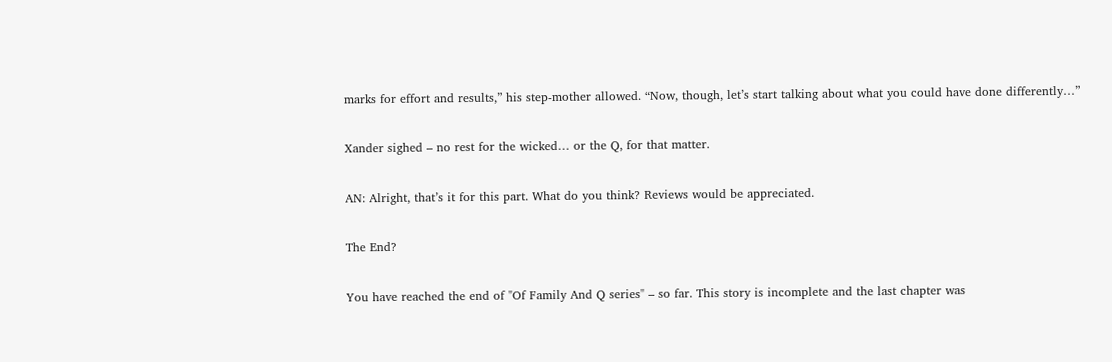marks for effort and results,” his step-mother allowed. “Now, though, let’s start talking about what you could have done differently…”

Xander sighed – no rest for the wicked… or the Q, for that matter.

AN: Alright, that’s it for this part. What do you think? Reviews would be appreciated.

The End?

You have reached the end of "Of Family And Q series" – so far. This story is incomplete and the last chapter was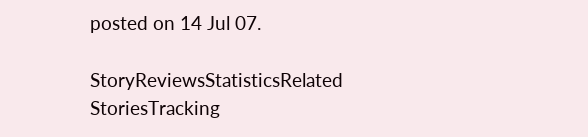posted on 14 Jul 07.

StoryReviewsStatisticsRelated StoriesTracking